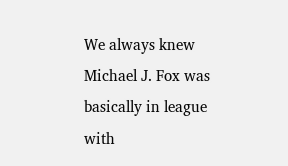We always knew Michael J. Fox was basically in league with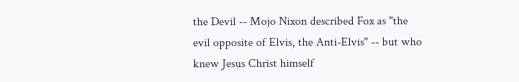the Devil -- Mojo Nixon described Fox as "the evil opposite of Elvis, the Anti-Elvis" -- but who knew Jesus Christ himself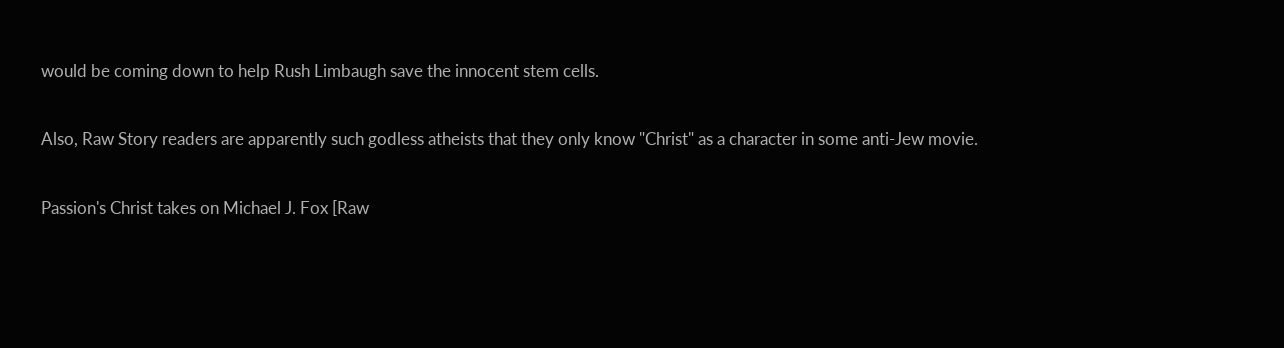would be coming down to help Rush Limbaugh save the innocent stem cells.

Also, Raw Story readers are apparently such godless atheists that they only know "Christ" as a character in some anti-Jew movie.

Passion's Christ takes on Michael J. Fox [Raw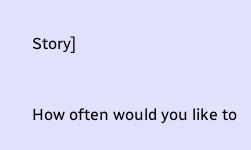Story]


How often would you like to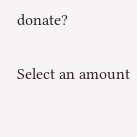donate?

Select an amount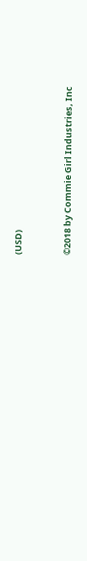(USD)


©2018 by Commie Girl Industries, Inc